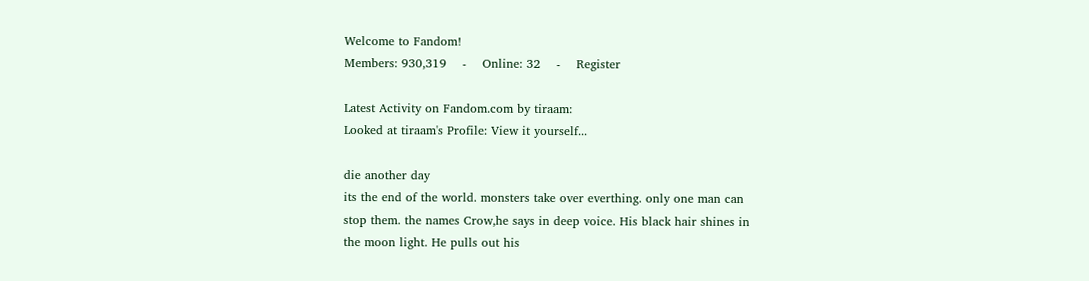Welcome to Fandom!
Members: 930,319    -    Online: 32    -    Register

Latest Activity on Fandom.com by tiraam:
Looked at tiraam's Profile: View it yourself...

die another day
its the end of the world. monsters take over everthing. only one man can
stop them. the names Crow,he says in deep voice. His black hair shines in
the moon light. He pulls out his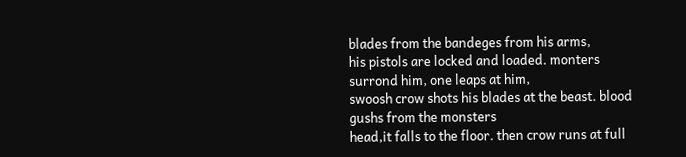blades from the bandeges from his arms,
his pistols are locked and loaded. monters surrond him, one leaps at him,
swoosh crow shots his blades at the beast. blood gushs from the monsters
head,it falls to the floor. then crow runs at full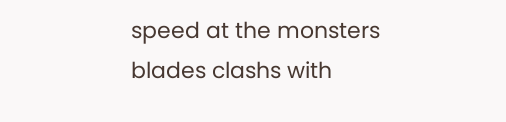speed at the monsters
blades clashs with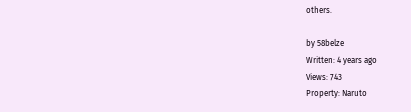others.

by 58belze
Written: 4 years ago
Views: 743
Property: Naruto